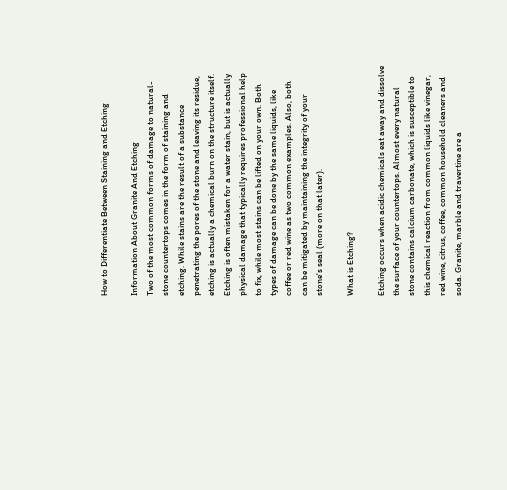How to Differentiate Between Staining and Etching

Information About Granite And Etching
Two of the most common forms of damage to natural-stone countertops comes in the form of staining and etching. While stains are the result of a substance penetrating the pores of the stone and leaving its residue, etching is actually a chemical burn on the structure itself. Etching is often mistaken for a water stain, but is actually physical damage that typically requires professional help to fix, while most stains can be lifted on your own. Both types of damage can be done by the same liquids, like coffee or red wine as two common examples. Also, both can be mitigated by maintaining the integrity of your stone's seal (more on that later).

What is Etching?

Etching occurs when acidic chemicals eat away and dissolve the surface of your countertops. Almost every natural stone contains calcium carbonate, which is susceptible to this chemical reaction from common liquids like vinegar, red wine, citrus, coffee, common household cleaners and soda. Granite, marble and travertine are a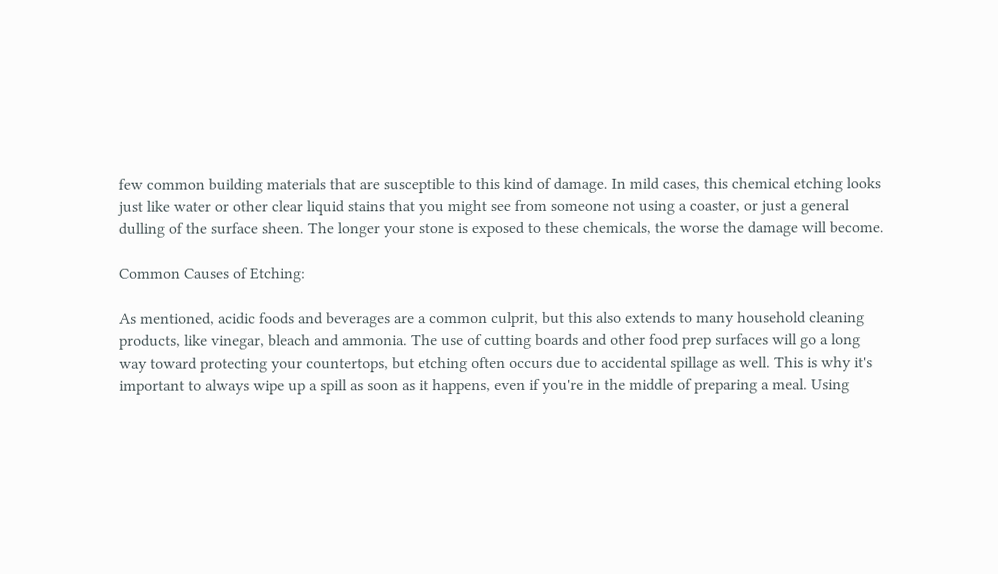few common building materials that are susceptible to this kind of damage. In mild cases, this chemical etching looks just like water or other clear liquid stains that you might see from someone not using a coaster, or just a general dulling of the surface sheen. The longer your stone is exposed to these chemicals, the worse the damage will become.

Common Causes of Etching:

As mentioned, acidic foods and beverages are a common culprit, but this also extends to many household cleaning products, like vinegar, bleach and ammonia. The use of cutting boards and other food prep surfaces will go a long way toward protecting your countertops, but etching often occurs due to accidental spillage as well. This is why it's important to always wipe up a spill as soon as it happens, even if you're in the middle of preparing a meal. Using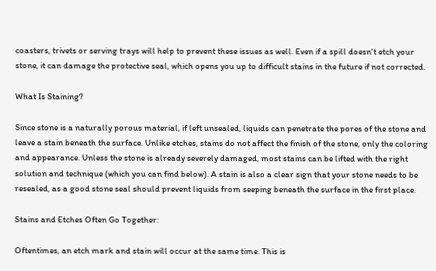coasters, trivets or serving trays will help to prevent these issues as well. Even if a spill doesn't etch your stone, it can damage the protective seal, which opens you up to difficult stains in the future if not corrected.

What Is Staining?

Since stone is a naturally porous material, if left unsealed, liquids can penetrate the pores of the stone and leave a stain beneath the surface. Unlike etches, stains do not affect the finish of the stone, only the coloring and appearance. Unless the stone is already severely damaged, most stains can be lifted with the right solution and technique (which you can find below). A stain is also a clear sign that your stone needs to be resealed, as a good stone seal should prevent liquids from seeping beneath the surface in the first place.

Stains and Etches Often Go Together:

Oftentimes, an etch mark and stain will occur at the same time. This is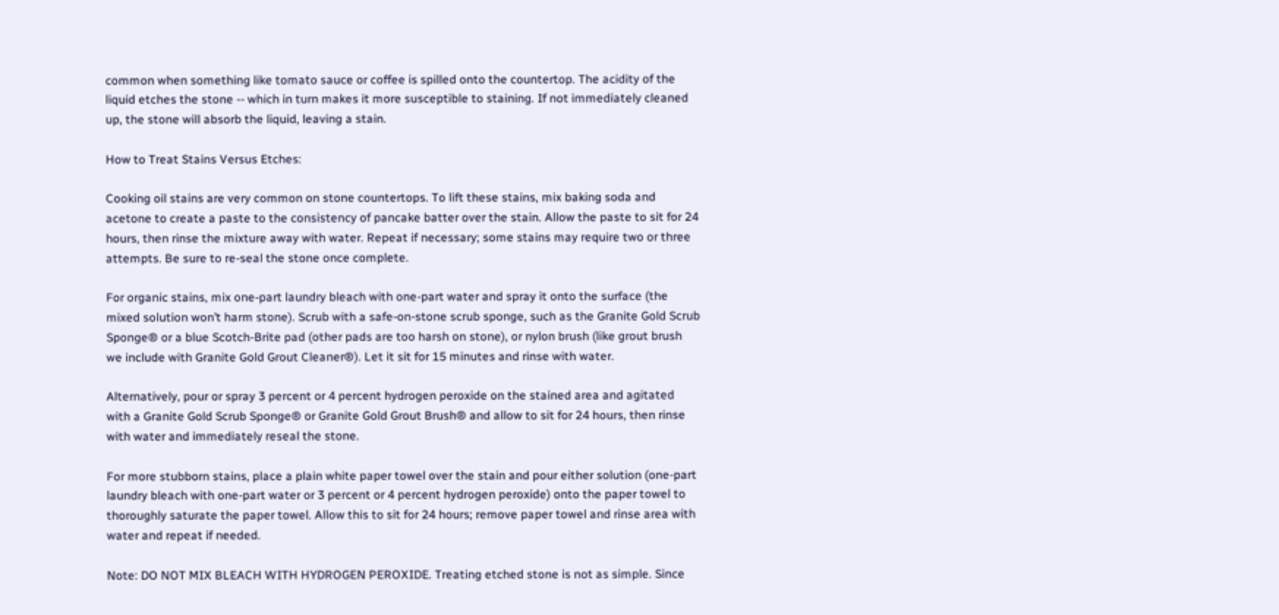common when something like tomato sauce or coffee is spilled onto the countertop. The acidity of the liquid etches the stone -- which in turn makes it more susceptible to staining. If not immediately cleaned up, the stone will absorb the liquid, leaving a stain.

How to Treat Stains Versus Etches:

Cooking oil stains are very common on stone countertops. To lift these stains, mix baking soda and acetone to create a paste to the consistency of pancake batter over the stain. Allow the paste to sit for 24 hours, then rinse the mixture away with water. Repeat if necessary; some stains may require two or three attempts. Be sure to re-seal the stone once complete.

For organic stains, mix one-part laundry bleach with one-part water and spray it onto the surface (the mixed solution won’t harm stone). Scrub with a safe-on-stone scrub sponge, such as the Granite Gold Scrub Sponge® or a blue Scotch-Brite pad (other pads are too harsh on stone), or nylon brush (like grout brush we include with Granite Gold Grout Cleaner®). Let it sit for 15 minutes and rinse with water.

Alternatively, pour or spray 3 percent or 4 percent hydrogen peroxide on the stained area and agitated with a Granite Gold Scrub Sponge® or Granite Gold Grout Brush® and allow to sit for 24 hours, then rinse with water and immediately reseal the stone.

For more stubborn stains, place a plain white paper towel over the stain and pour either solution (one-part laundry bleach with one-part water or 3 percent or 4 percent hydrogen peroxide) onto the paper towel to thoroughly saturate the paper towel. Allow this to sit for 24 hours; remove paper towel and rinse area with water and repeat if needed.

Note: DO NOT MIX BLEACH WITH HYDROGEN PEROXIDE. Treating etched stone is not as simple. Since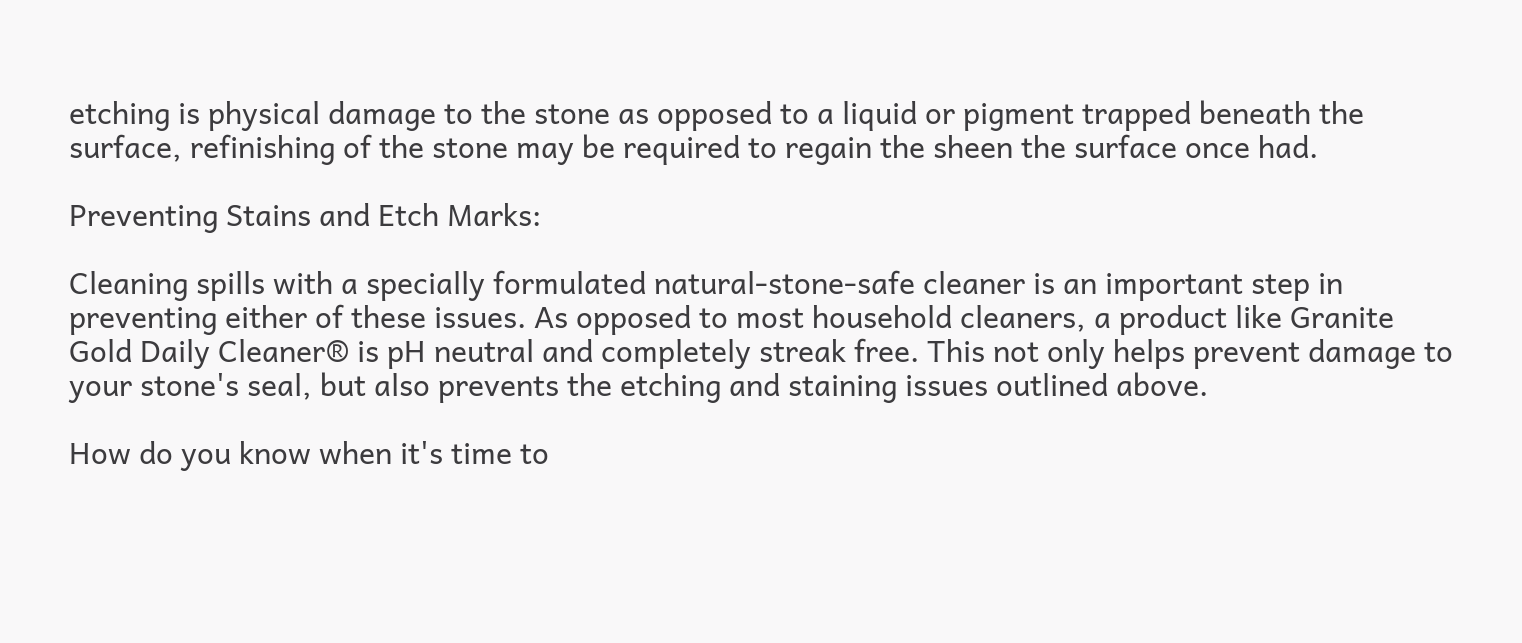etching is physical damage to the stone as opposed to a liquid or pigment trapped beneath the surface, refinishing of the stone may be required to regain the sheen the surface once had.

Preventing Stains and Etch Marks:

Cleaning spills with a specially formulated natural-stone-safe cleaner is an important step in preventing either of these issues. As opposed to most household cleaners, a product like Granite Gold Daily Cleaner® is pH neutral and completely streak free. This not only helps prevent damage to your stone's seal, but also prevents the etching and staining issues outlined above.

How do you know when it's time to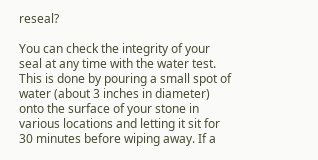reseal?

You can check the integrity of your seal at any time with the water test. This is done by pouring a small spot of water (about 3 inches in diameter) onto the surface of your stone in various locations and letting it sit for 30 minutes before wiping away. If a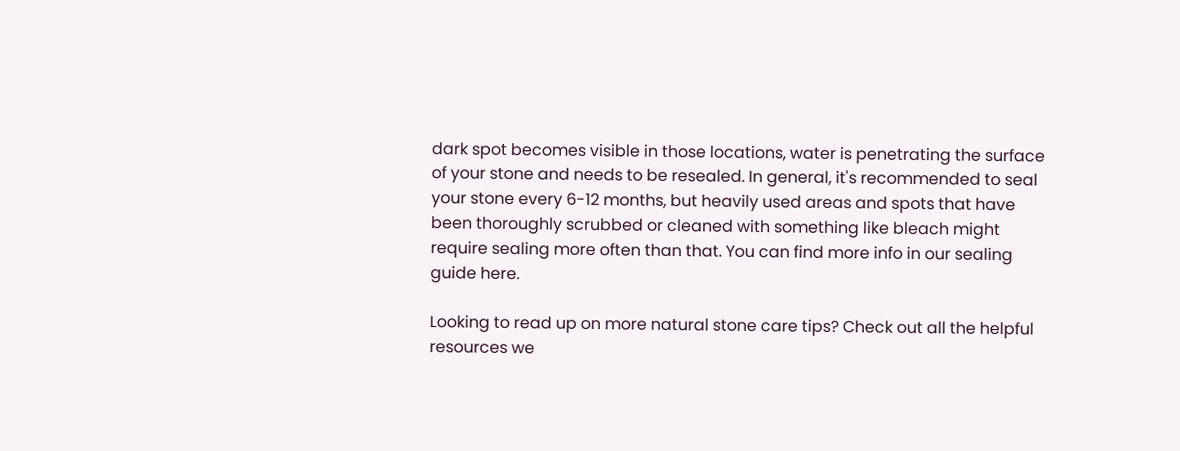dark spot becomes visible in those locations, water is penetrating the surface of your stone and needs to be resealed. In general, it's recommended to seal your stone every 6-12 months, but heavily used areas and spots that have been thoroughly scrubbed or cleaned with something like bleach might require sealing more often than that. You can find more info in our sealing guide here.

Looking to read up on more natural stone care tips? Check out all the helpful resources we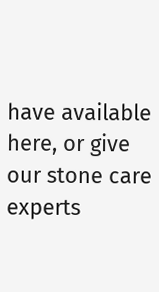have available here, or give our stone care experts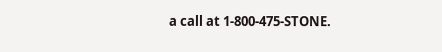a call at 1-800-475-STONE.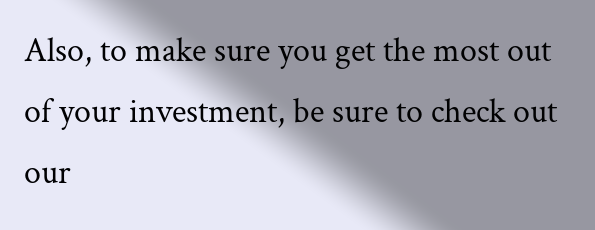Also, to make sure you get the most out of your investment, be sure to check out our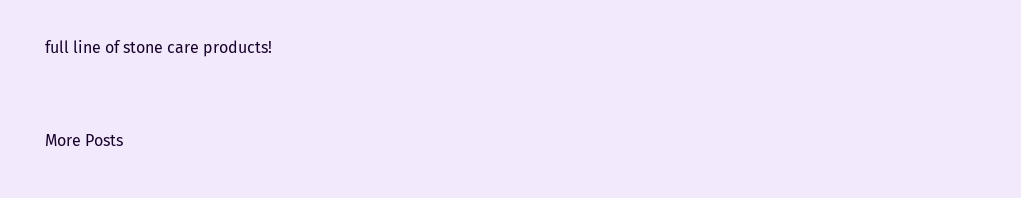full line of stone care products!


More Posts